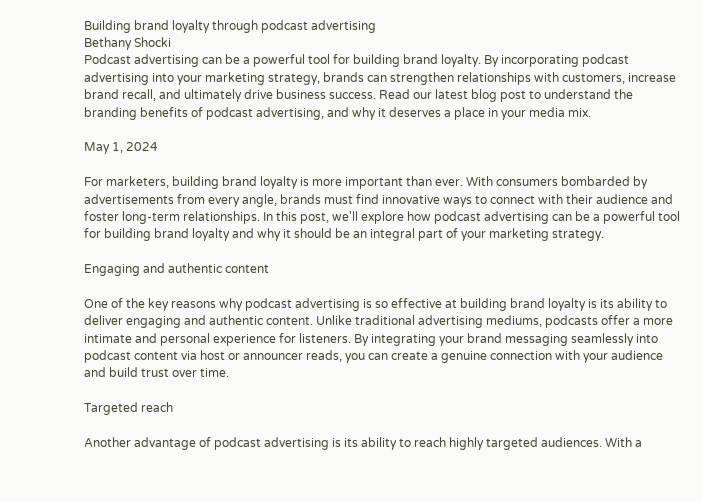Building brand loyalty through podcast advertising
Bethany Shocki
Podcast advertising can be a powerful tool for building brand loyalty. By incorporating podcast advertising into your marketing strategy, brands can strengthen relationships with customers, increase brand recall, and ultimately drive business success. Read our latest blog post to understand the branding benefits of podcast advertising, and why it deserves a place in your media mix.

May 1, 2024

For marketers, building brand loyalty is more important than ever. With consumers bombarded by advertisements from every angle, brands must find innovative ways to connect with their audience and foster long-term relationships. In this post, we'll explore how podcast advertising can be a powerful tool for building brand loyalty and why it should be an integral part of your marketing strategy.

Engaging and authentic content

One of the key reasons why podcast advertising is so effective at building brand loyalty is its ability to deliver engaging and authentic content. Unlike traditional advertising mediums, podcasts offer a more intimate and personal experience for listeners. By integrating your brand messaging seamlessly into podcast content via host or announcer reads, you can create a genuine connection with your audience and build trust over time.

Targeted reach

Another advantage of podcast advertising is its ability to reach highly targeted audiences. With a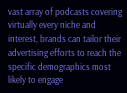vast array of podcasts covering virtually every niche and interest, brands can tailor their advertising efforts to reach the specific demographics most likely to engage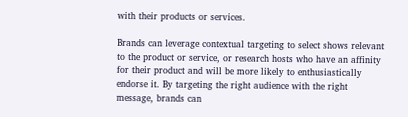with their products or services.

Brands can leverage contextual targeting to select shows relevant to the product or service, or research hosts who have an affinity for their product and will be more likely to enthusiastically endorse it. By targeting the right audience with the right message, brands can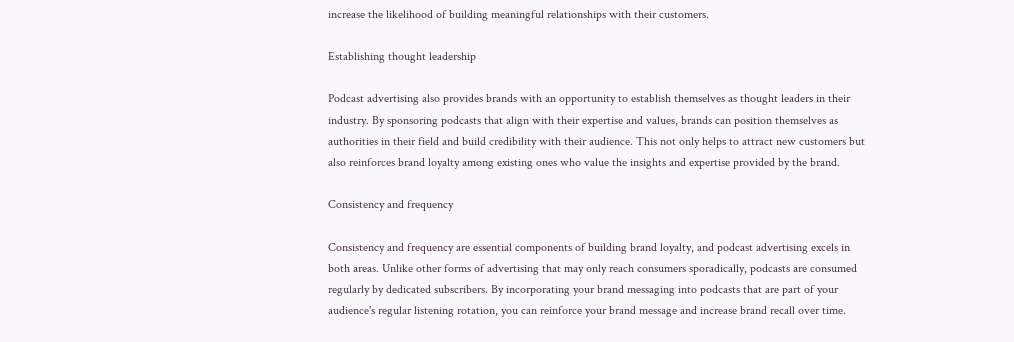increase the likelihood of building meaningful relationships with their customers.

Establishing thought leadership

Podcast advertising also provides brands with an opportunity to establish themselves as thought leaders in their industry. By sponsoring podcasts that align with their expertise and values, brands can position themselves as authorities in their field and build credibility with their audience. This not only helps to attract new customers but also reinforces brand loyalty among existing ones who value the insights and expertise provided by the brand.

Consistency and frequency

Consistency and frequency are essential components of building brand loyalty, and podcast advertising excels in both areas. Unlike other forms of advertising that may only reach consumers sporadically, podcasts are consumed regularly by dedicated subscribers. By incorporating your brand messaging into podcasts that are part of your audience's regular listening rotation, you can reinforce your brand message and increase brand recall over time.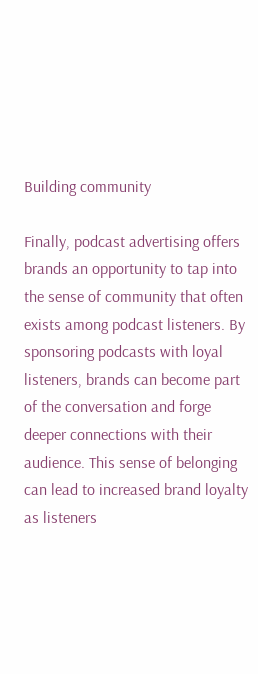Building community

Finally, podcast advertising offers brands an opportunity to tap into the sense of community that often exists among podcast listeners. By sponsoring podcasts with loyal listeners, brands can become part of the conversation and forge deeper connections with their audience. This sense of belonging can lead to increased brand loyalty as listeners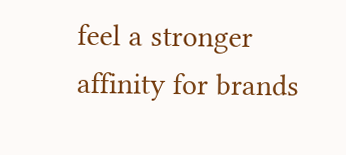feel a stronger affinity for brands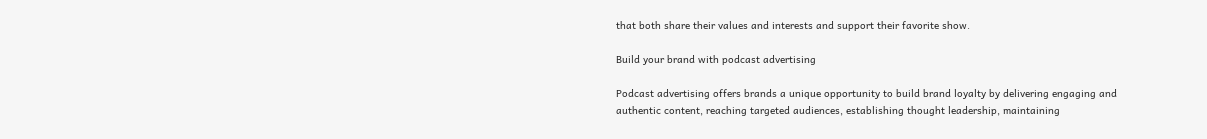that both share their values and interests and support their favorite show.

Build your brand with podcast advertising

Podcast advertising offers brands a unique opportunity to build brand loyalty by delivering engaging and authentic content, reaching targeted audiences, establishing thought leadership, maintaining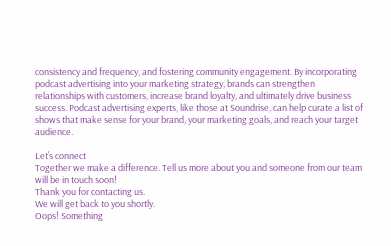consistency and frequency, and fostering community engagement. By incorporating podcast advertising into your marketing strategy, brands can strengthen relationships with customers, increase brand loyalty, and ultimately drive business success. Podcast advertising experts, like those at Soundrise, can help curate a list of shows that make sense for your brand, your marketing goals, and reach your target audience.

Let’s connect
Together we make a difference. Tell us more about you and someone from our team will be in touch soon!
Thank you for contacting us.
We will get back to you shortly.
Oops! Something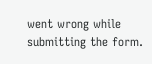went wrong while submitting the form.